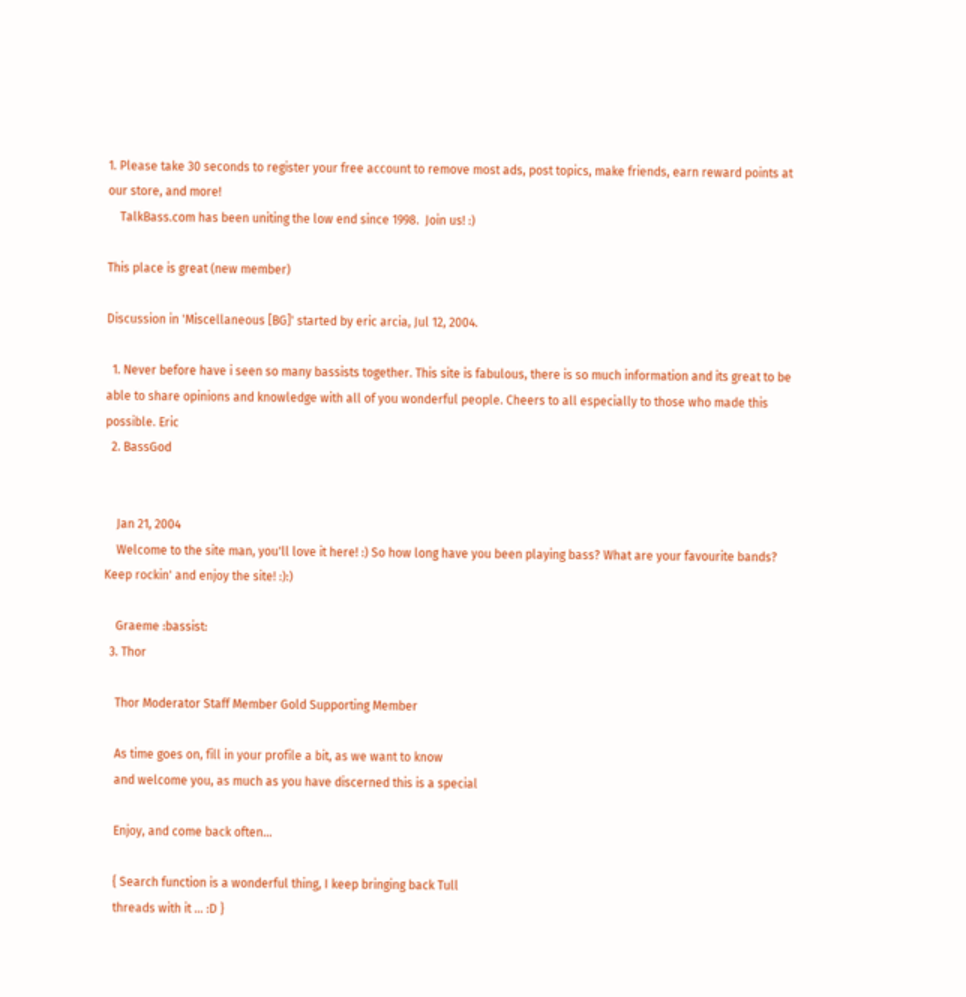1. Please take 30 seconds to register your free account to remove most ads, post topics, make friends, earn reward points at our store, and more!
    TalkBass.com has been uniting the low end since 1998.  Join us! :)

This place is great (new member)

Discussion in 'Miscellaneous [BG]' started by eric arcia, Jul 12, 2004.

  1. Never before have i seen so many bassists together. This site is fabulous, there is so much information and its great to be able to share opinions and knowledge with all of you wonderful people. Cheers to all especially to those who made this possible. Eric
  2. BassGod


    Jan 21, 2004
    Welcome to the site man, you'll love it here! :) So how long have you been playing bass? What are your favourite bands? Keep rockin' and enjoy the site! :):)

    Graeme :bassist:
  3. Thor

    Thor Moderator Staff Member Gold Supporting Member

    As time goes on, fill in your profile a bit, as we want to know
    and welcome you, as much as you have discerned this is a special

    Enjoy, and come back often...

    { Search function is a wonderful thing, I keep bringing back Tull
    threads with it ... :D }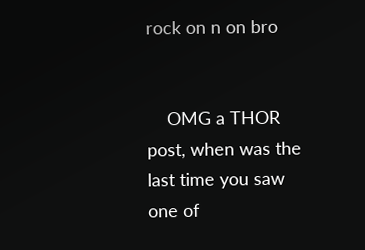rock on n on bro


    OMG a THOR post, when was the last time you saw one of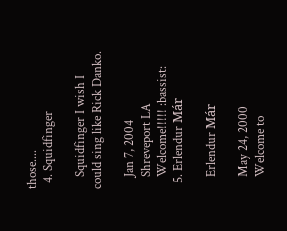those....
  4. Squidfinger

    Squidfinger I wish I could sing like Rick Danko.

    Jan 7, 2004
    Shreveport LA
    Welcome!!!!! :bassist:
  5. Erlendur Már

    Erlendur Már

    May 24, 2000
    Welcome to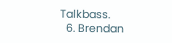Talkbass.
  6. Brendan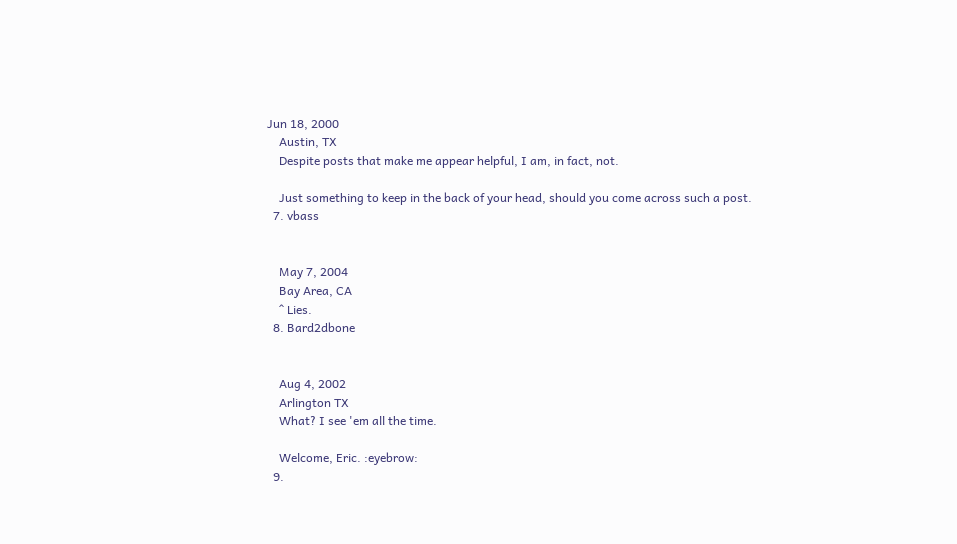Jun 18, 2000
    Austin, TX
    Despite posts that make me appear helpful, I am, in fact, not.

    Just something to keep in the back of your head, should you come across such a post.
  7. vbass


    May 7, 2004
    Bay Area, CA
    ^ Lies.
  8. Bard2dbone


    Aug 4, 2002
    Arlington TX
    What? I see 'em all the time.

    Welcome, Eric. :eyebrow:
  9.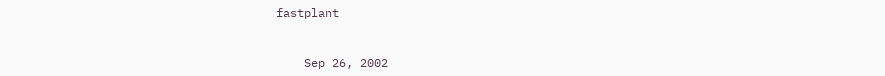fastplant


    Sep 26, 2002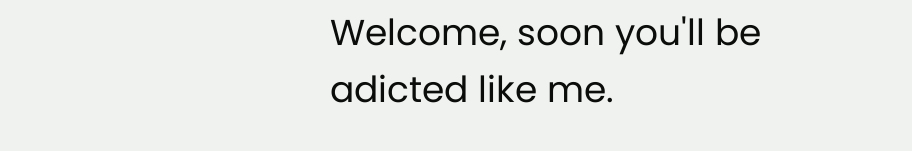Welcome, soon you'll be adicted like me.